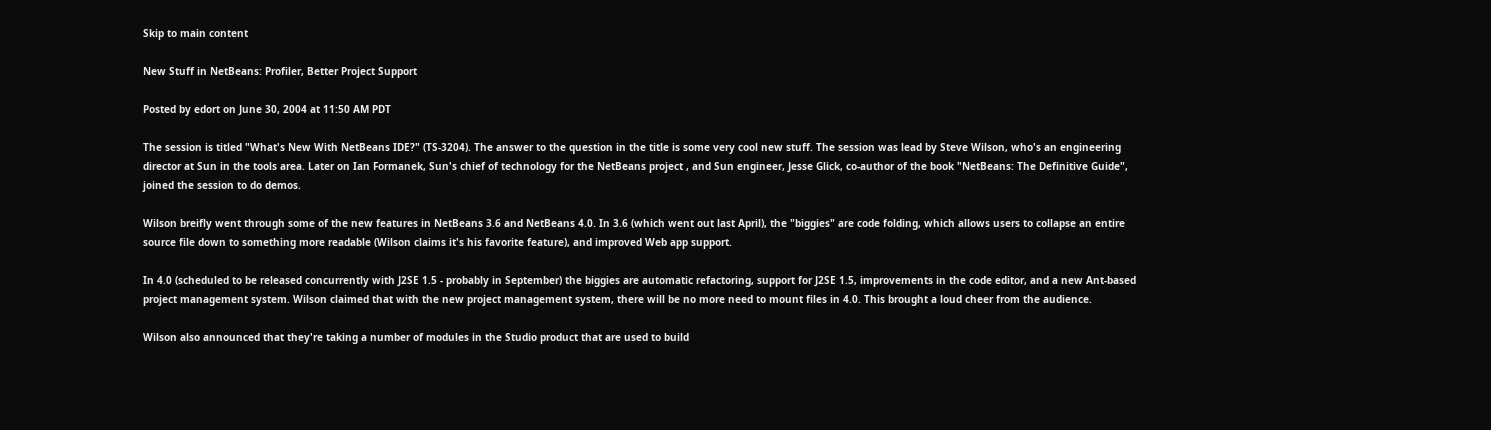Skip to main content

New Stuff in NetBeans: Profiler, Better Project Support

Posted by edort on June 30, 2004 at 11:50 AM PDT

The session is titled "What's New With NetBeans IDE?" (TS-3204). The answer to the question in the title is some very cool new stuff. The session was lead by Steve Wilson, who's an engineering director at Sun in the tools area. Later on Ian Formanek, Sun's chief of technology for the NetBeans project , and Sun engineer, Jesse Glick, co-author of the book "NetBeans: The Definitive Guide", joined the session to do demos.

Wilson breifly went through some of the new features in NetBeans 3.6 and NetBeans 4.0. In 3.6 (which went out last April), the "biggies" are code folding, which allows users to collapse an entire source file down to something more readable (Wilson claims it's his favorite feature), and improved Web app support.

In 4.0 (scheduled to be released concurrently with J2SE 1.5 - probably in September) the biggies are automatic refactoring, support for J2SE 1.5, improvements in the code editor, and a new Ant-based project management system. Wilson claimed that with the new project management system, there will be no more need to mount files in 4.0. This brought a loud cheer from the audience.

Wilson also announced that they're taking a number of modules in the Studio product that are used to build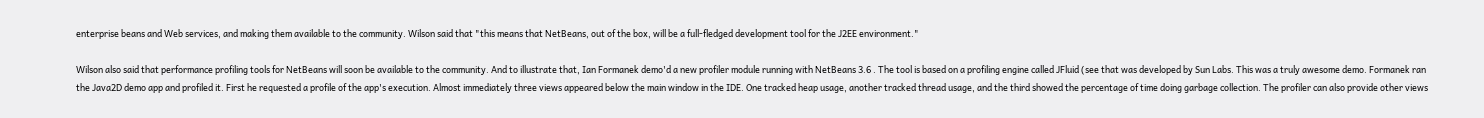enterprise beans and Web services, and making them available to the community. Wilson said that "this means that NetBeans, out of the box, will be a full-fledged development tool for the J2EE environment."

Wilson also said that performance profiling tools for NetBeans will soon be available to the community. And to illustrate that, Ian Formanek demo'd a new profiler module running with NetBeans 3.6 . The tool is based on a profiling engine called JFluid (see that was developed by Sun Labs. This was a truly awesome demo. Formanek ran the Java2D demo app and profiled it. First he requested a profile of the app's execution. Almost immediately three views appeared below the main window in the IDE. One tracked heap usage, another tracked thread usage, and the third showed the percentage of time doing garbage collection. The profiler can also provide other views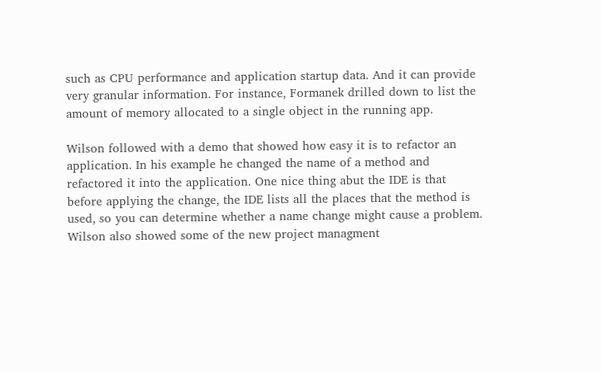such as CPU performance and application startup data. And it can provide very granular information. For instance, Formanek drilled down to list the amount of memory allocated to a single object in the running app.

Wilson followed with a demo that showed how easy it is to refactor an application. In his example he changed the name of a method and refactored it into the application. One nice thing abut the IDE is that before applying the change, the IDE lists all the places that the method is used, so you can determine whether a name change might cause a problem. Wilson also showed some of the new project managment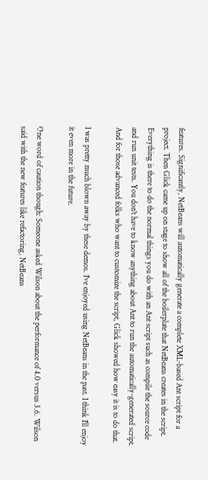features. Significantly, NetBeans will automatically generate a complete XML-based Ant script for a project. Then Glick came up on stage to show all of the boilerplate that NetBeans creates in the script. Everything is there to do the normal things you do with an Ant script such as compile the source code and run unit tests. You don't have to know anything about Ant to run the automatically-generated script. And for those advanced folks who want to customize the script, Glick showed how easy it is to do that.

I was pretty much blown away by these demos. I've enjoyed using NetBeans in the past. I think I'll enjoy it even more in the future.

One word of caution though: Someone asked Wilson about the performance of 4.0 versus 3.6. Wilson said with the new features like refactoring, NetBeans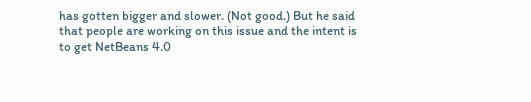has gotten bigger and slower. (Not good.) But he said that people are working on this issue and the intent is to get NetBeans 4.0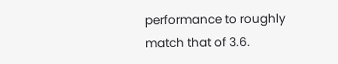performance to roughly match that of 3.6.